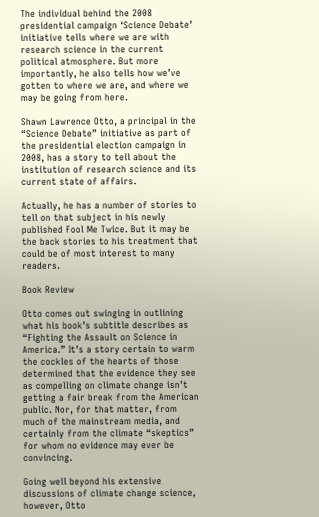The individual behind the 2008 presidential campaign ‘Science Debate’ initiative tells where we are with research science in the current political atmosphere. But more importantly, he also tells how we’ve gotten to where we are, and where we may be going from here.

Shawn Lawrence Otto, a principal in the “Science Debate” initiative as part of the presidential election campaign in 2008, has a story to tell about the institution of research science and its current state of affairs.

Actually, he has a number of stories to tell on that subject in his newly published Fool Me Twice. But it may be the back stories to his treatment that could be of most interest to many readers.

Book Review

Otto comes out swinging in outlining what his book’s subtitle describes as “Fighting the Assault on Science in America.” It’s a story certain to warm the cockles of the hearts of those determined that the evidence they see as compelling on climate change isn’t getting a fair break from the American public. Nor, for that matter, from much of the mainstream media, and certainly from the climate “skeptics” for whom no evidence may ever be convincing.

Going well beyond his extensive discussions of climate change science, however, Otto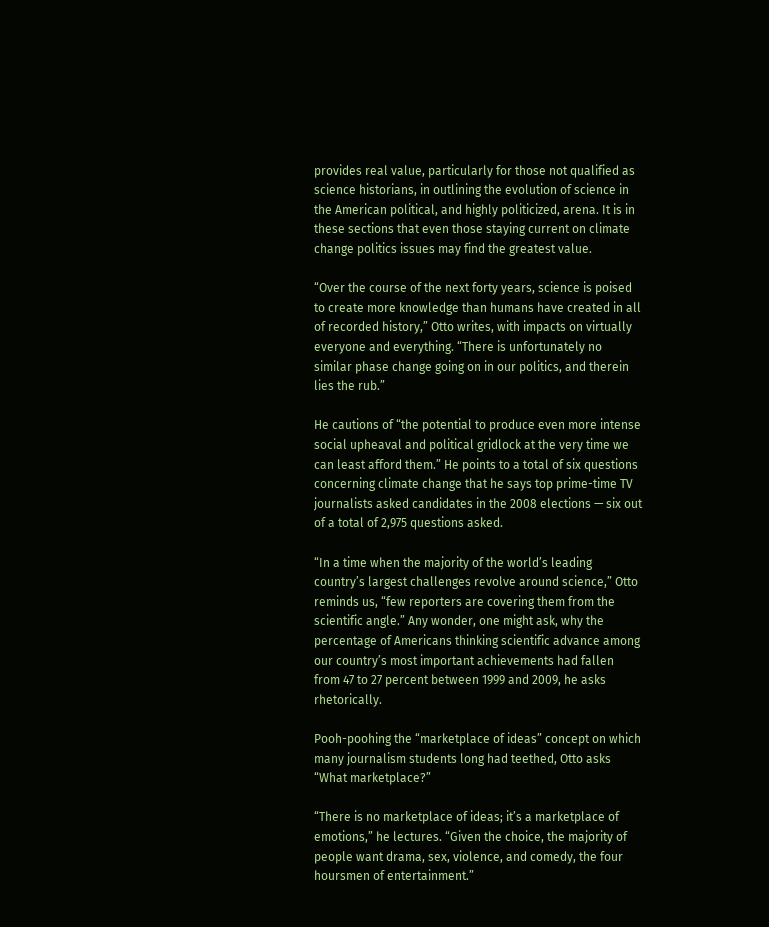provides real value, particularly for those not qualified as science historians, in outlining the evolution of science in the American political, and highly politicized, arena. It is in these sections that even those staying current on climate change politics issues may find the greatest value.

“Over the course of the next forty years, science is poised to create more knowledge than humans have created in all of recorded history,” Otto writes, with impacts on virtually everyone and everything. “There is unfortunately no similar phase change going on in our politics, and therein lies the rub.”

He cautions of “the potential to produce even more intense social upheaval and political gridlock at the very time we can least afford them.” He points to a total of six questions concerning climate change that he says top prime-time TV journalists asked candidates in the 2008 elections — six out of a total of 2,975 questions asked.

“In a time when the majority of the world’s leading country’s largest challenges revolve around science,” Otto reminds us, “few reporters are covering them from the scientific angle.” Any wonder, one might ask, why the percentage of Americans thinking scientific advance among our country’s most important achievements had fallen from 47 to 27 percent between 1999 and 2009, he asks rhetorically.

Pooh-poohing the “marketplace of ideas” concept on which many journalism students long had teethed, Otto asks “What marketplace?”

“There is no marketplace of ideas; it’s a marketplace of emotions,” he lectures. “Given the choice, the majority of people want drama, sex, violence, and comedy, the four hoursmen of entertainment.”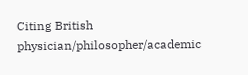Citing British physician/philosopher/academic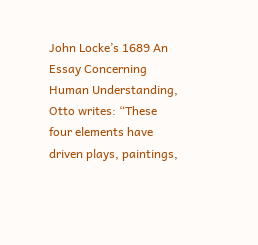John Locke’s 1689 An Essay Concerning Human Understanding, Otto writes: “These four elements have driven plays, paintings,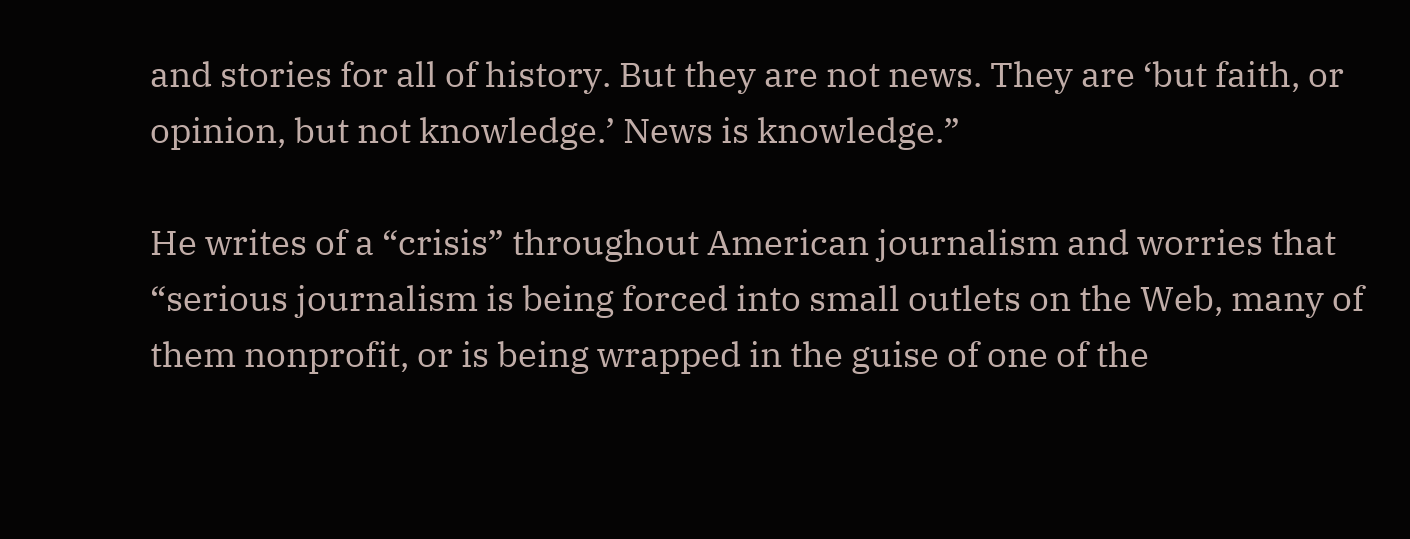and stories for all of history. But they are not news. They are ‘but faith, or opinion, but not knowledge.’ News is knowledge.”

He writes of a “crisis” throughout American journalism and worries that “serious journalism is being forced into small outlets on the Web, many of them nonprofit, or is being wrapped in the guise of one of the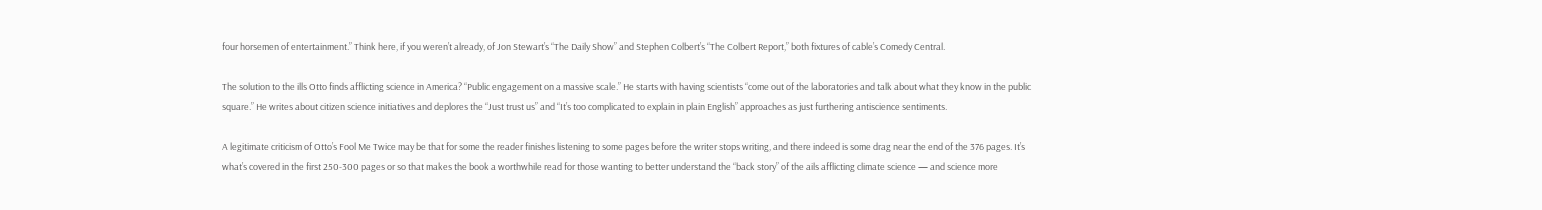four horsemen of entertainment.” Think here, if you weren’t already, of Jon Stewart’s “The Daily Show” and Stephen Colbert’s “The Colbert Report,” both fixtures of cable’s Comedy Central.

The solution to the ills Otto finds afflicting science in America? “Public engagement on a massive scale.” He starts with having scientists “come out of the laboratories and talk about what they know in the public square.” He writes about citizen science initiatives and deplores the “Just trust us” and “It’s too complicated to explain in plain English” approaches as just furthering antiscience sentiments.

A legitimate criticism of Otto’s Fool Me Twice may be that for some the reader finishes listening to some pages before the writer stops writing, and there indeed is some drag near the end of the 376 pages. It’s what’s covered in the first 250-300 pages or so that makes the book a worthwhile read for those wanting to better understand the “back story” of the ails afflicting climate science — and science more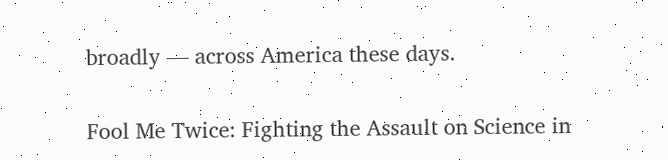broadly — across America these days.

Fool Me Twice: Fighting the Assault on Science in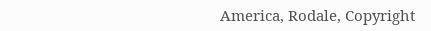America, Rodale, Copyright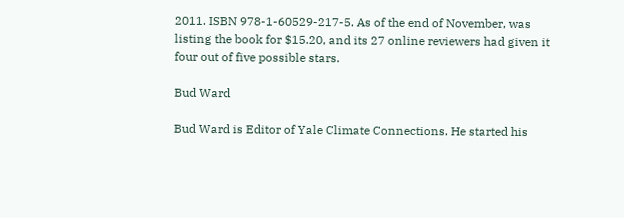2011. ISBN 978-1-60529-217-5. As of the end of November, was listing the book for $15.20, and its 27 online reviewers had given it four out of five possible stars.

Bud Ward

Bud Ward is Editor of Yale Climate Connections. He started his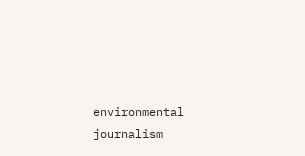environmental journalism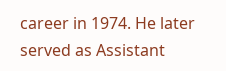career in 1974. He later served as Assistant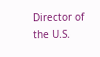Director of the U.S.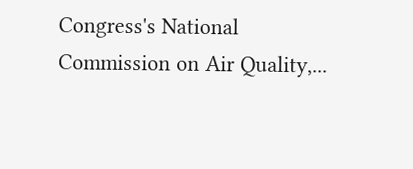Congress's National Commission on Air Quality,...